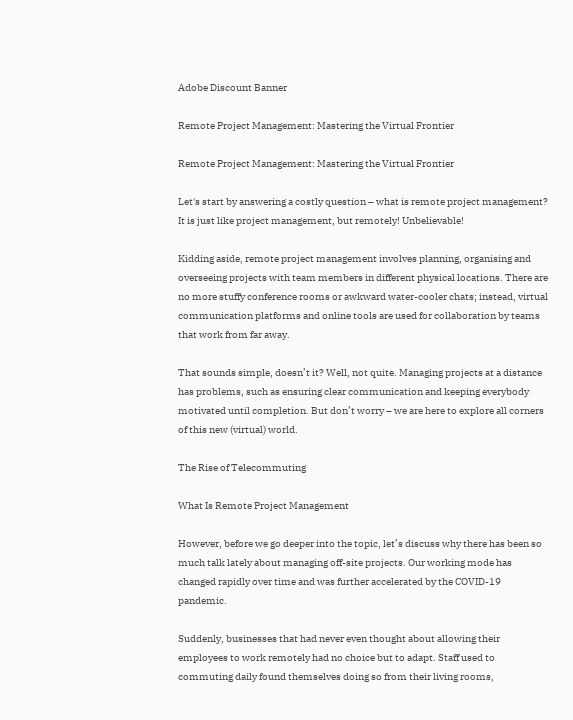Adobe Discount Banner

Remote Project Management: Mastering the Virtual Frontier

Remote Project Management: Mastering the Virtual Frontier

Let's start by answering a costly question – what is remote project management? It is just like project management, but remotely! Unbelievable!

Kidding aside, remote project management involves planning, organising and overseeing projects with team members in different physical locations. There are no more stuffy conference rooms or awkward water-cooler chats; instead, virtual communication platforms and online tools are used for collaboration by teams that work from far away.

That sounds simple, doesn’t it? Well, not quite. Managing projects at a distance has problems, such as ensuring clear communication and keeping everybody motivated until completion. But don’t worry – we are here to explore all corners of this new (virtual) world.

The Rise of Telecommuting

What Is Remote Project Management

However, before we go deeper into the topic, let’s discuss why there has been so much talk lately about managing off-site projects. Our working mode has changed rapidly over time and was further accelerated by the COVID-19 pandemic.

Suddenly, businesses that had never even thought about allowing their employees to work remotely had no choice but to adapt. Staff used to commuting daily found themselves doing so from their living rooms,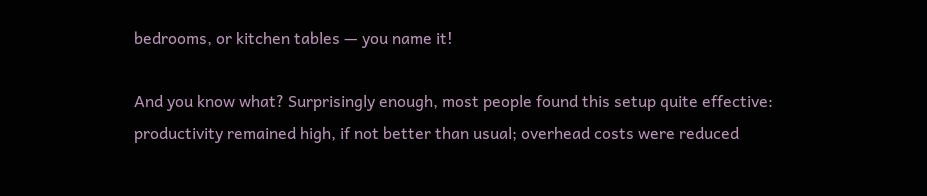bedrooms, or kitchen tables — you name it!

And you know what? Surprisingly enough, most people found this setup quite effective: productivity remained high, if not better than usual; overhead costs were reduced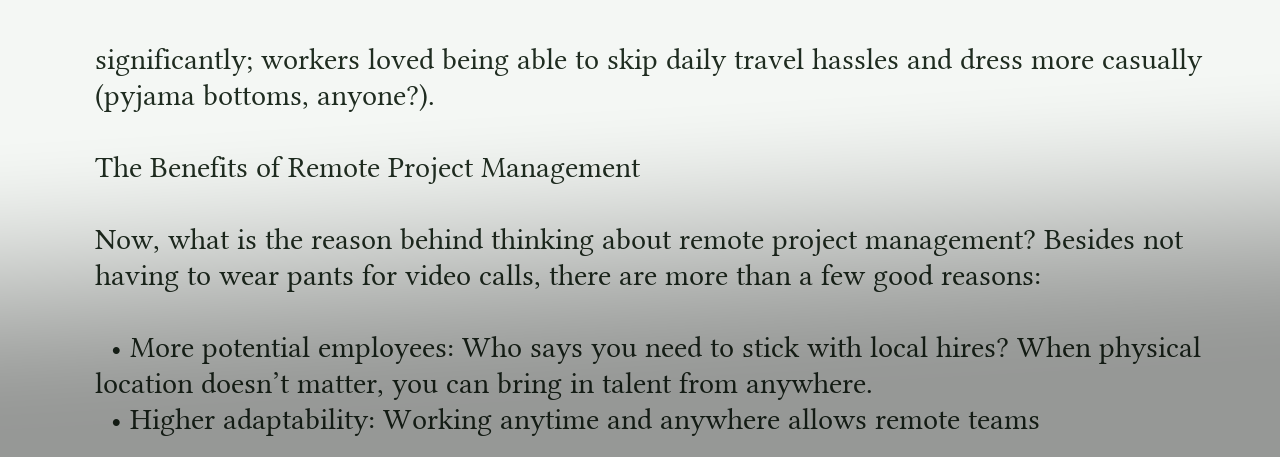significantly; workers loved being able to skip daily travel hassles and dress more casually (pyjama bottoms, anyone?).

The Benefits of Remote Project Management

Now, what is the reason behind thinking about remote project management? Besides not having to wear pants for video calls, there are more than a few good reasons:

  • More potential employees: Who says you need to stick with local hires? When physical location doesn’t matter, you can bring in talent from anywhere.
  • Higher adaptability: Working anytime and anywhere allows remote teams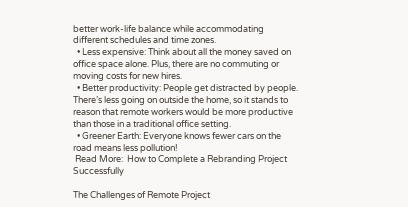better work-life balance while accommodating different schedules and time zones.
  • Less expensive: Think about all the money saved on office space alone. Plus, there are no commuting or moving costs for new hires.
  • Better productivity: People get distracted by people. There’s less going on outside the home, so it stands to reason that remote workers would be more productive than those in a traditional office setting.
  • Greener Earth: Everyone knows fewer cars on the road means less pollution!
 Read More:  How to Complete a Rebranding Project Successfully

The Challenges of Remote Project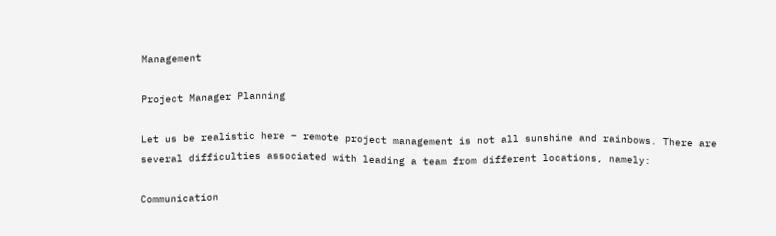Management

Project Manager Planning

Let us be realistic here – remote project management is not all sunshine and rainbows. There are several difficulties associated with leading a team from different locations, namely:

Communication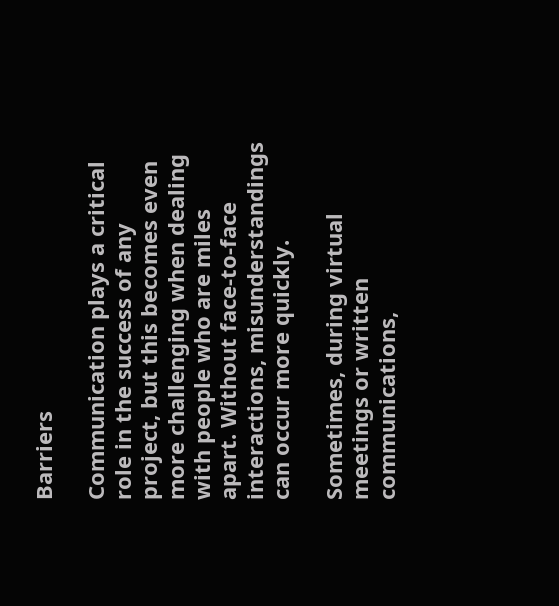Barriers

Communication plays a critical role in the success of any project, but this becomes even more challenging when dealing with people who are miles apart. Without face-to-face interactions, misunderstandings can occur more quickly.

Sometimes, during virtual meetings or written communications,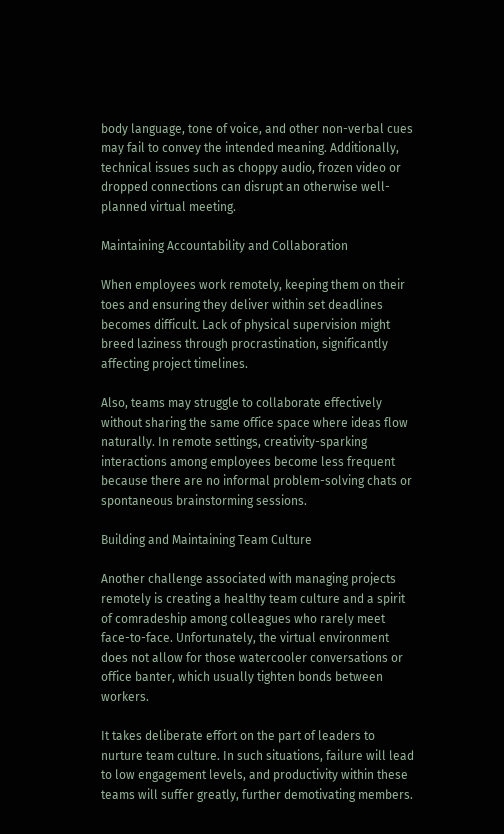body language, tone of voice, and other non-verbal cues may fail to convey the intended meaning. Additionally, technical issues such as choppy audio, frozen video or dropped connections can disrupt an otherwise well-planned virtual meeting.

Maintaining Accountability and Collaboration

When employees work remotely, keeping them on their toes and ensuring they deliver within set deadlines becomes difficult. Lack of physical supervision might breed laziness through procrastination, significantly affecting project timelines.

Also, teams may struggle to collaborate effectively without sharing the same office space where ideas flow naturally. In remote settings, creativity-sparking interactions among employees become less frequent because there are no informal problem-solving chats or spontaneous brainstorming sessions.

Building and Maintaining Team Culture

Another challenge associated with managing projects remotely is creating a healthy team culture and a spirit of comradeship among colleagues who rarely meet face-to-face. Unfortunately, the virtual environment does not allow for those watercooler conversations or office banter, which usually tighten bonds between workers.

It takes deliberate effort on the part of leaders to nurture team culture. In such situations, failure will lead to low engagement levels, and productivity within these teams will suffer greatly, further demotivating members.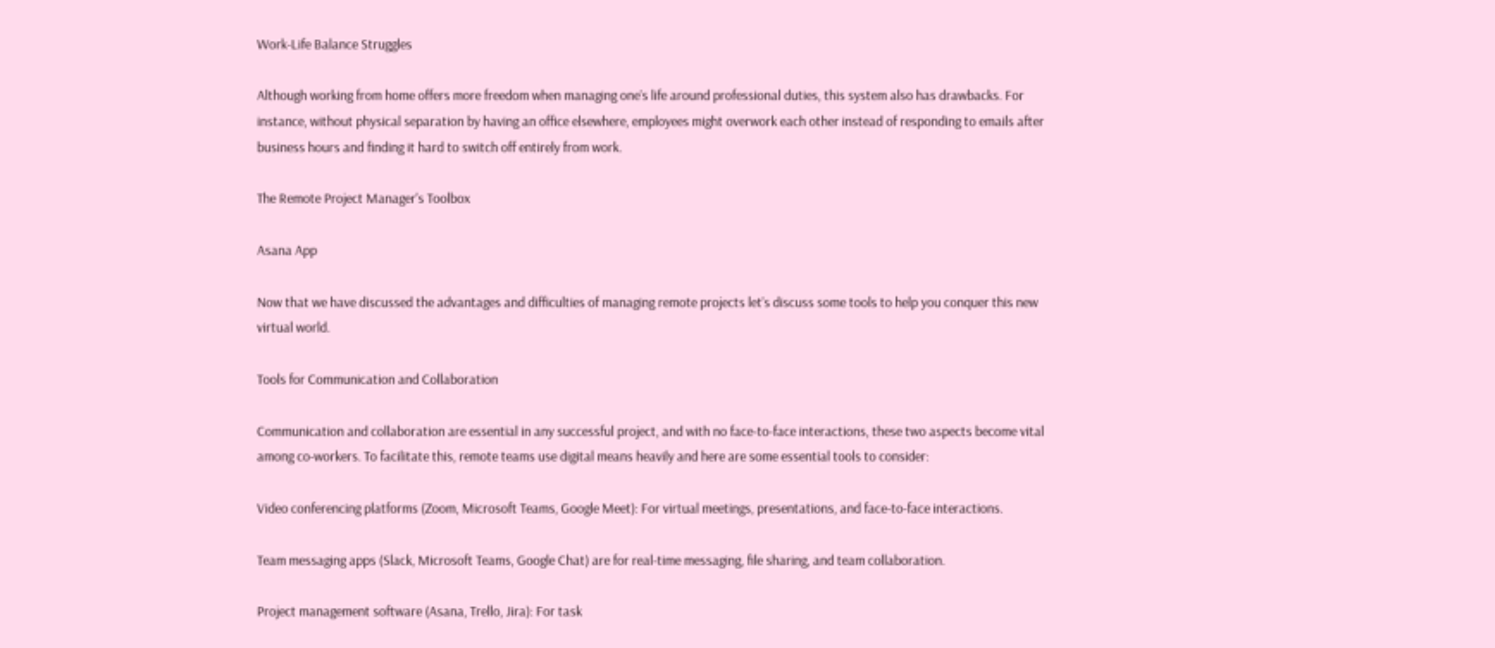Work-Life Balance Struggles

Although working from home offers more freedom when managing one’s life around professional duties, this system also has drawbacks. For instance, without physical separation by having an office elsewhere, employees might overwork each other instead of responding to emails after business hours and finding it hard to switch off entirely from work.

The Remote Project Manager's Toolbox

Asana App

Now that we have discussed the advantages and difficulties of managing remote projects let’s discuss some tools to help you conquer this new virtual world.

Tools for Communication and Collaboration

Communication and collaboration are essential in any successful project, and with no face-to-face interactions, these two aspects become vital among co-workers. To facilitate this, remote teams use digital means heavily and here are some essential tools to consider:

Video conferencing platforms (Zoom, Microsoft Teams, Google Meet): For virtual meetings, presentations, and face-to-face interactions.

Team messaging apps (Slack, Microsoft Teams, Google Chat) are for real-time messaging, file sharing, and team collaboration.

Project management software (Asana, Trello, Jira): For task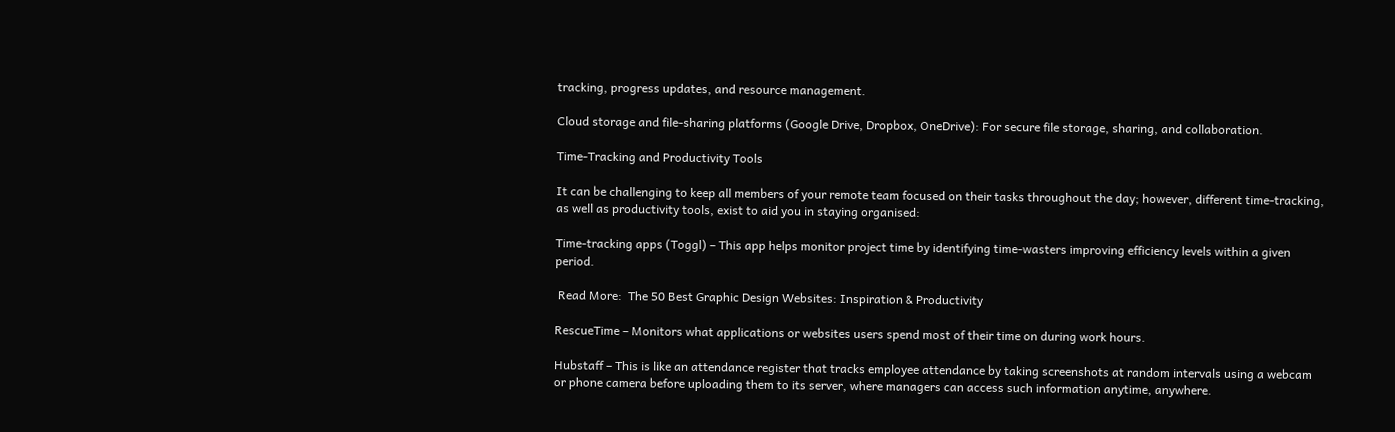tracking, progress updates, and resource management.

Cloud storage and file-sharing platforms (Google Drive, Dropbox, OneDrive): For secure file storage, sharing, and collaboration.

Time-Tracking and Productivity Tools

It can be challenging to keep all members of your remote team focused on their tasks throughout the day; however, different time-tracking, as well as productivity tools, exist to aid you in staying organised:

Time-tracking apps (Toggl) – This app helps monitor project time by identifying time-wasters improving efficiency levels within a given period.

 Read More:  The 50 Best Graphic Design Websites: Inspiration & Productivity

RescueTime – Monitors what applications or websites users spend most of their time on during work hours.

Hubstaff – This is like an attendance register that tracks employee attendance by taking screenshots at random intervals using a webcam or phone camera before uploading them to its server, where managers can access such information anytime, anywhere.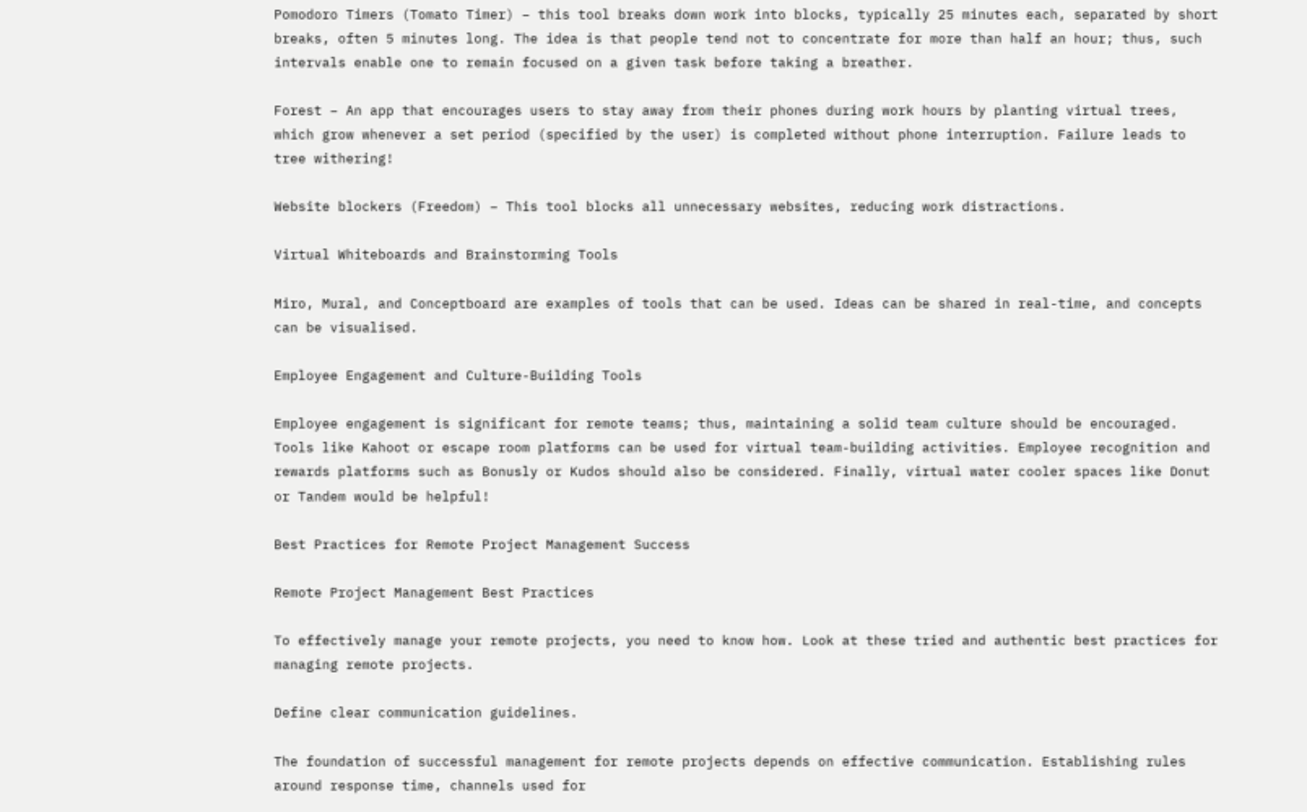Pomodoro Timers (Tomato Timer) – this tool breaks down work into blocks, typically 25 minutes each, separated by short breaks, often 5 minutes long. The idea is that people tend not to concentrate for more than half an hour; thus, such intervals enable one to remain focused on a given task before taking a breather.

Forest – An app that encourages users to stay away from their phones during work hours by planting virtual trees, which grow whenever a set period (specified by the user) is completed without phone interruption. Failure leads to tree withering!

Website blockers (Freedom) – This tool blocks all unnecessary websites, reducing work distractions.

Virtual Whiteboards and Brainstorming Tools

Miro, Mural, and Conceptboard are examples of tools that can be used. Ideas can be shared in real-time, and concepts can be visualised.

Employee Engagement and Culture-Building Tools

Employee engagement is significant for remote teams; thus, maintaining a solid team culture should be encouraged. Tools like Kahoot or escape room platforms can be used for virtual team-building activities. Employee recognition and rewards platforms such as Bonusly or Kudos should also be considered. Finally, virtual water cooler spaces like Donut or Tandem would be helpful!

Best Practices for Remote Project Management Success

Remote Project Management Best Practices

To effectively manage your remote projects, you need to know how. Look at these tried and authentic best practices for managing remote projects.

Define clear communication guidelines.

The foundation of successful management for remote projects depends on effective communication. Establishing rules around response time, channels used for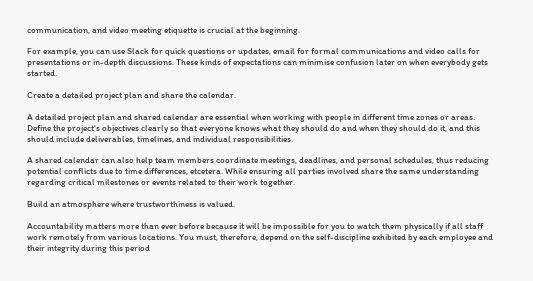communication, and video meeting etiquette is crucial at the beginning.

For example, you can use Slack for quick questions or updates, email for formal communications and video calls for presentations or in-depth discussions. These kinds of expectations can minimise confusion later on when everybody gets started.

Create a detailed project plan and share the calendar.

A detailed project plan and shared calendar are essential when working with people in different time zones or areas. Define the project's objectives clearly so that everyone knows what they should do and when they should do it, and this should include deliverables, timelines, and individual responsibilities.

A shared calendar can also help team members coordinate meetings, deadlines, and personal schedules, thus reducing potential conflicts due to time differences, etcetera. While ensuring all parties involved share the same understanding regarding critical milestones or events related to their work together.

Build an atmosphere where trustworthiness is valued.

Accountability matters more than ever before because it will be impossible for you to watch them physically if all staff work remotely from various locations. You must, therefore, depend on the self-discipline exhibited by each employee and their integrity during this period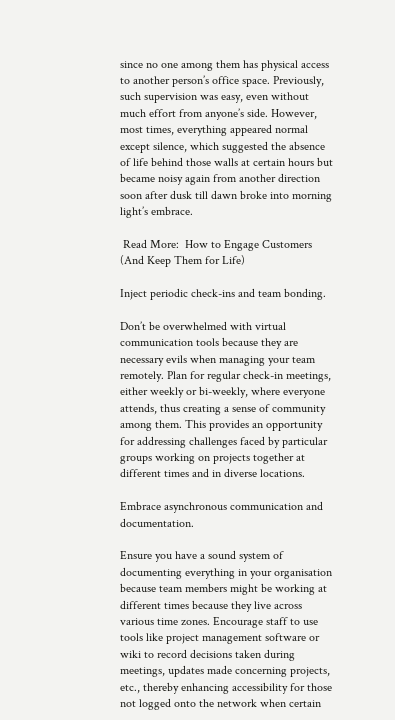since no one among them has physical access to another person’s office space. Previously, such supervision was easy, even without much effort from anyone’s side. However, most times, everything appeared normal except silence, which suggested the absence of life behind those walls at certain hours but became noisy again from another direction soon after dusk till dawn broke into morning light’s embrace.

 Read More:  How to Engage Customers (And Keep Them for Life)

Inject periodic check-ins and team bonding.

Don’t be overwhelmed with virtual communication tools because they are necessary evils when managing your team remotely. Plan for regular check-in meetings, either weekly or bi-weekly, where everyone attends, thus creating a sense of community among them. This provides an opportunity for addressing challenges faced by particular groups working on projects together at different times and in diverse locations.

Embrace asynchronous communication and documentation.

Ensure you have a sound system of documenting everything in your organisation because team members might be working at different times because they live across various time zones. Encourage staff to use tools like project management software or wiki to record decisions taken during meetings, updates made concerning projects, etc., thereby enhancing accessibility for those not logged onto the network when certain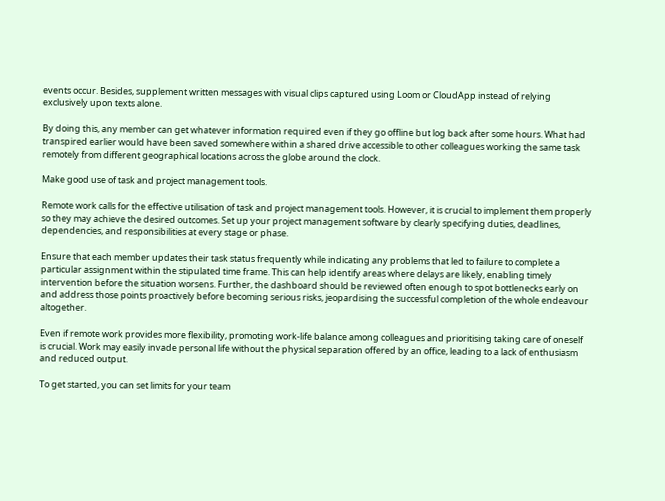events occur. Besides, supplement written messages with visual clips captured using Loom or CloudApp instead of relying exclusively upon texts alone.

By doing this, any member can get whatever information required even if they go offline but log back after some hours. What had transpired earlier would have been saved somewhere within a shared drive accessible to other colleagues working the same task remotely from different geographical locations across the globe around the clock.

Make good use of task and project management tools.

Remote work calls for the effective utilisation of task and project management tools. However, it is crucial to implement them properly so they may achieve the desired outcomes. Set up your project management software by clearly specifying duties, deadlines, dependencies, and responsibilities at every stage or phase.

Ensure that each member updates their task status frequently while indicating any problems that led to failure to complete a particular assignment within the stipulated time frame. This can help identify areas where delays are likely, enabling timely intervention before the situation worsens. Further, the dashboard should be reviewed often enough to spot bottlenecks early on and address those points proactively before becoming serious risks, jeopardising the successful completion of the whole endeavour altogether.

Even if remote work provides more flexibility, promoting work-life balance among colleagues and prioritising taking care of oneself is crucial. Work may easily invade personal life without the physical separation offered by an office, leading to a lack of enthusiasm and reduced output.

To get started, you can set limits for your team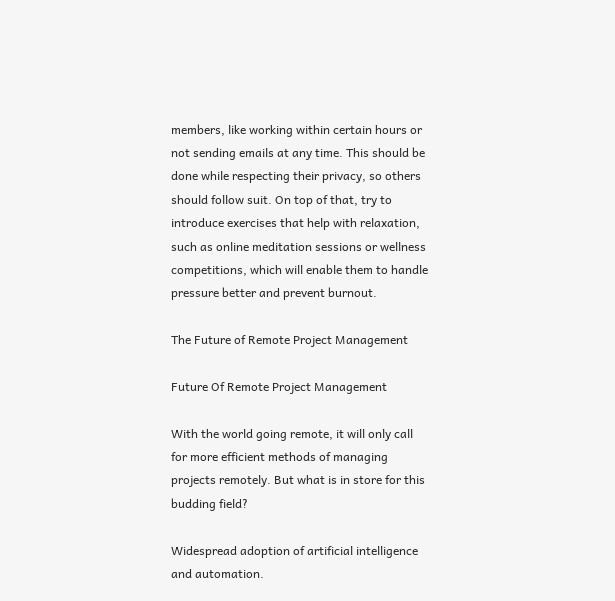members, like working within certain hours or not sending emails at any time. This should be done while respecting their privacy, so others should follow suit. On top of that, try to introduce exercises that help with relaxation, such as online meditation sessions or wellness competitions, which will enable them to handle pressure better and prevent burnout.

The Future of Remote Project Management

Future Of Remote Project Management

With the world going remote, it will only call for more efficient methods of managing projects remotely. But what is in store for this budding field?

Widespread adoption of artificial intelligence and automation.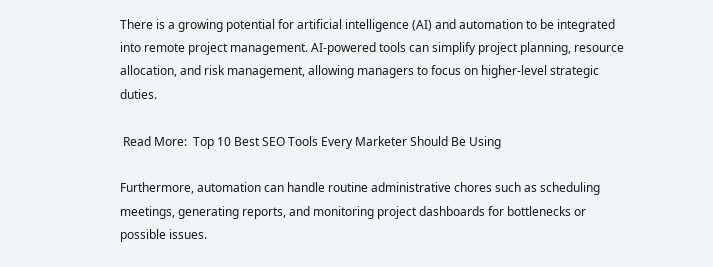There is a growing potential for artificial intelligence (AI) and automation to be integrated into remote project management. AI-powered tools can simplify project planning, resource allocation, and risk management, allowing managers to focus on higher-level strategic duties.

 Read More:  Top 10 Best SEO Tools Every Marketer Should Be Using

Furthermore, automation can handle routine administrative chores such as scheduling meetings, generating reports, and monitoring project dashboards for bottlenecks or possible issues.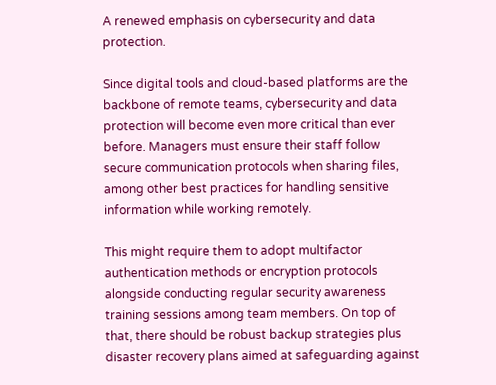A renewed emphasis on cybersecurity and data protection.

Since digital tools and cloud-based platforms are the backbone of remote teams, cybersecurity and data protection will become even more critical than ever before. Managers must ensure their staff follow secure communication protocols when sharing files, among other best practices for handling sensitive information while working remotely.

This might require them to adopt multifactor authentication methods or encryption protocols alongside conducting regular security awareness training sessions among team members. On top of that, there should be robust backup strategies plus disaster recovery plans aimed at safeguarding against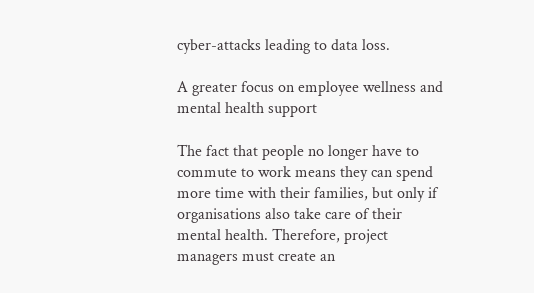cyber-attacks leading to data loss.

A greater focus on employee wellness and mental health support

The fact that people no longer have to commute to work means they can spend more time with their families, but only if organisations also take care of their mental health. Therefore, project managers must create an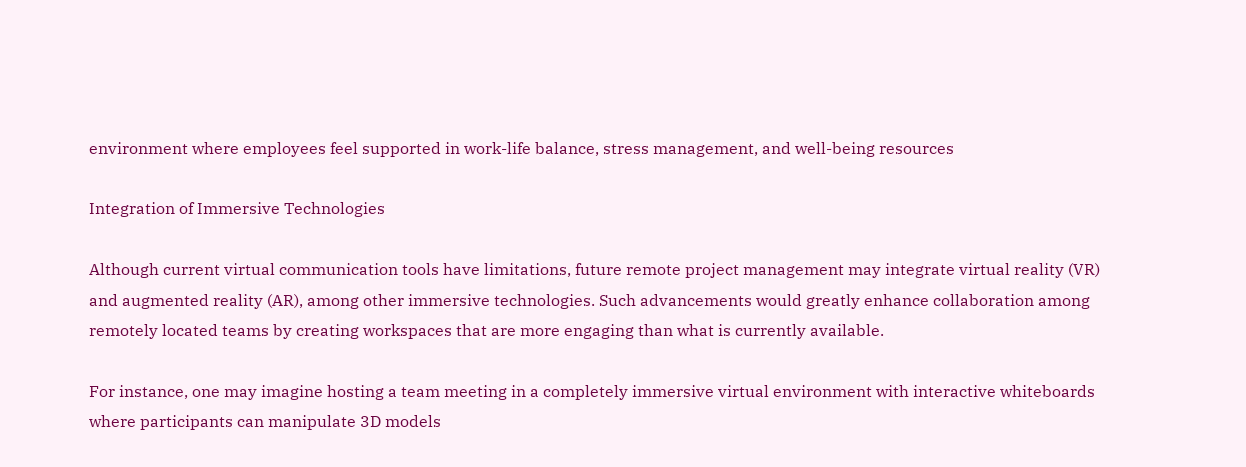environment where employees feel supported in work-life balance, stress management, and well-being resources

Integration of Immersive Technologies

Although current virtual communication tools have limitations, future remote project management may integrate virtual reality (VR) and augmented reality (AR), among other immersive technologies. Such advancements would greatly enhance collaboration among remotely located teams by creating workspaces that are more engaging than what is currently available.

For instance, one may imagine hosting a team meeting in a completely immersive virtual environment with interactive whiteboards where participants can manipulate 3D models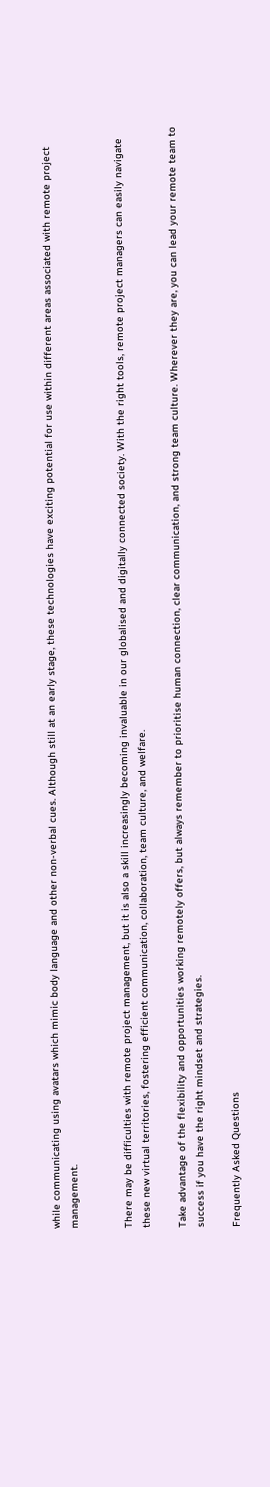while communicating using avatars which mimic body language and other non-verbal cues. Although still at an early stage, these technologies have exciting potential for use within different areas associated with remote project management.


There may be difficulties with remote project management, but it is also a skill increasingly becoming invaluable in our globalised and digitally connected society. With the right tools, remote project managers can easily navigate these new virtual territories, fostering efficient communication, collaboration, team culture, and welfare.

Take advantage of the flexibility and opportunities working remotely offers, but always remember to prioritise human connection, clear communication, and strong team culture. Wherever they are, you can lead your remote team to success if you have the right mindset and strategies.

Frequently Asked Questions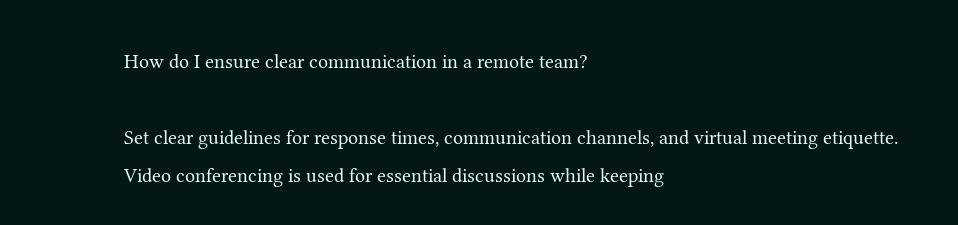How do I ensure clear communication in a remote team?

Set clear guidelines for response times, communication channels, and virtual meeting etiquette. Video conferencing is used for essential discussions while keeping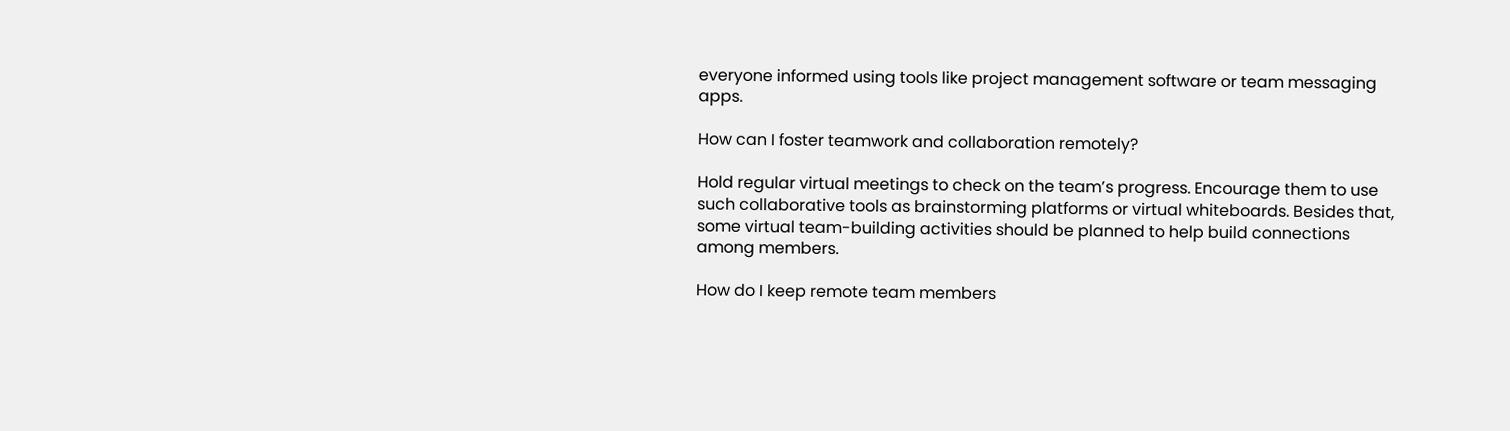everyone informed using tools like project management software or team messaging apps.

How can I foster teamwork and collaboration remotely?

Hold regular virtual meetings to check on the team’s progress. Encourage them to use such collaborative tools as brainstorming platforms or virtual whiteboards. Besides that, some virtual team-building activities should be planned to help build connections among members.

How do I keep remote team members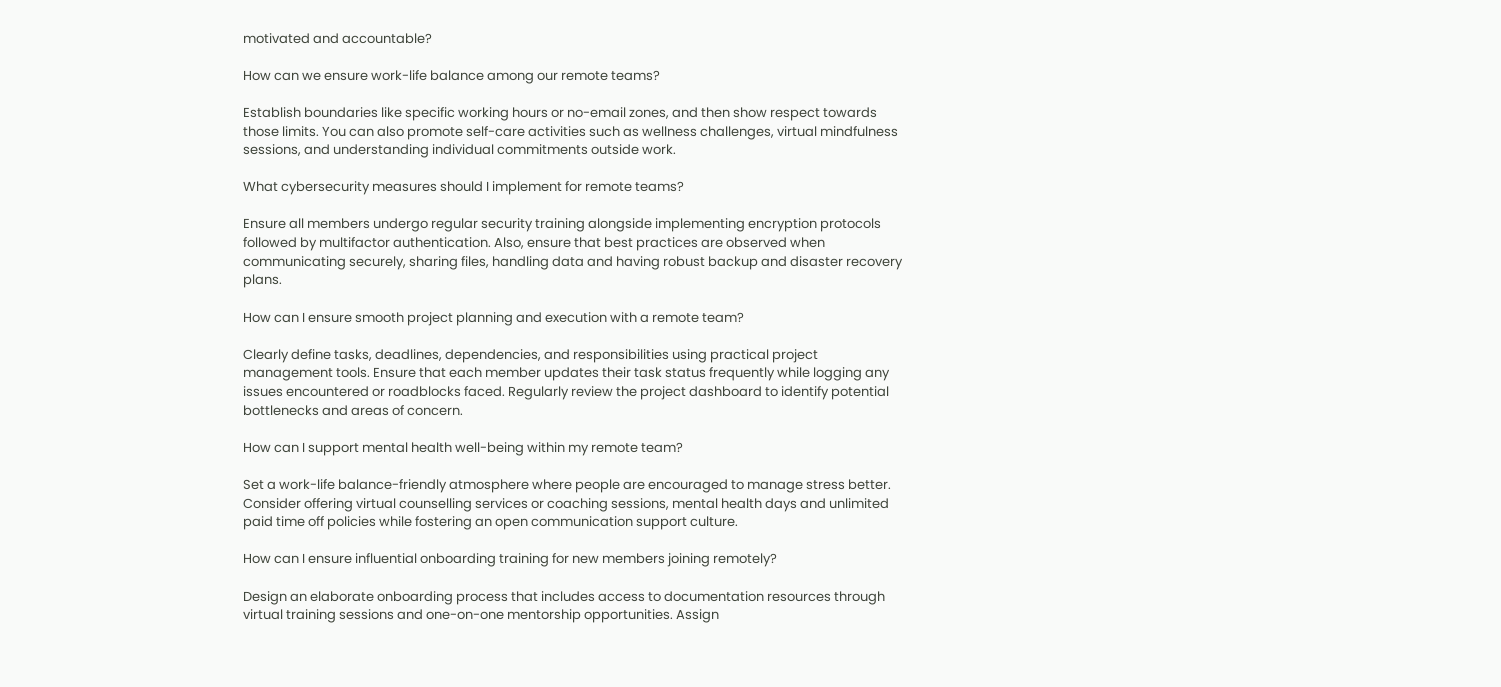motivated and accountable?

How can we ensure work-life balance among our remote teams?

Establish boundaries like specific working hours or no-email zones, and then show respect towards those limits. You can also promote self-care activities such as wellness challenges, virtual mindfulness sessions, and understanding individual commitments outside work.

What cybersecurity measures should I implement for remote teams?

Ensure all members undergo regular security training alongside implementing encryption protocols followed by multifactor authentication. Also, ensure that best practices are observed when communicating securely, sharing files, handling data and having robust backup and disaster recovery plans.

How can I ensure smooth project planning and execution with a remote team?

Clearly define tasks, deadlines, dependencies, and responsibilities using practical project management tools. Ensure that each member updates their task status frequently while logging any issues encountered or roadblocks faced. Regularly review the project dashboard to identify potential bottlenecks and areas of concern.

How can I support mental health well-being within my remote team?

Set a work-life balance-friendly atmosphere where people are encouraged to manage stress better. Consider offering virtual counselling services or coaching sessions, mental health days and unlimited paid time off policies while fostering an open communication support culture.

How can I ensure influential onboarding training for new members joining remotely?

Design an elaborate onboarding process that includes access to documentation resources through virtual training sessions and one-on-one mentorship opportunities. Assign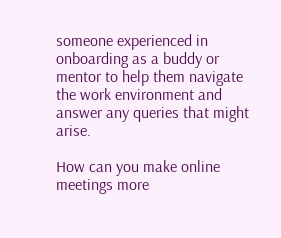someone experienced in onboarding as a buddy or mentor to help them navigate the work environment and answer any queries that might arise.

How can you make online meetings more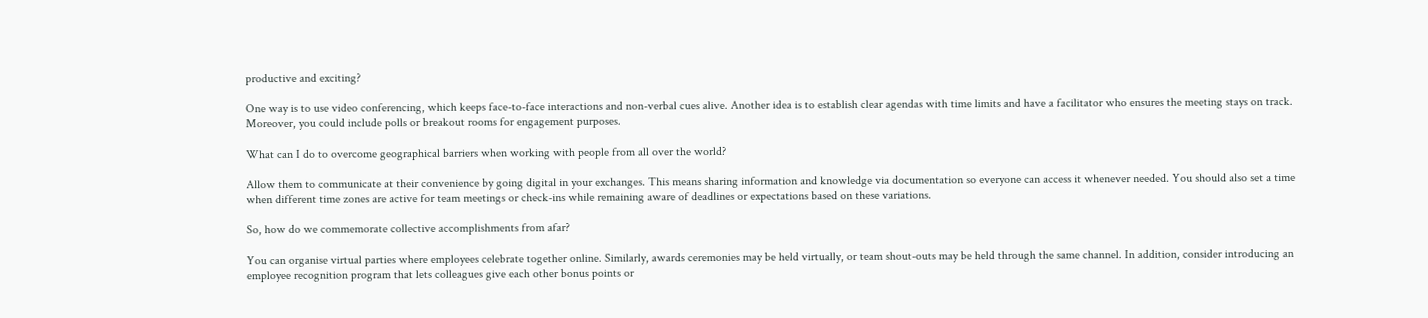productive and exciting?

One way is to use video conferencing, which keeps face-to-face interactions and non-verbal cues alive. Another idea is to establish clear agendas with time limits and have a facilitator who ensures the meeting stays on track. Moreover, you could include polls or breakout rooms for engagement purposes.

What can I do to overcome geographical barriers when working with people from all over the world?

Allow them to communicate at their convenience by going digital in your exchanges. This means sharing information and knowledge via documentation so everyone can access it whenever needed. You should also set a time when different time zones are active for team meetings or check-ins while remaining aware of deadlines or expectations based on these variations.

So, how do we commemorate collective accomplishments from afar?

You can organise virtual parties where employees celebrate together online. Similarly, awards ceremonies may be held virtually, or team shout-outs may be held through the same channel. In addition, consider introducing an employee recognition program that lets colleagues give each other bonus points or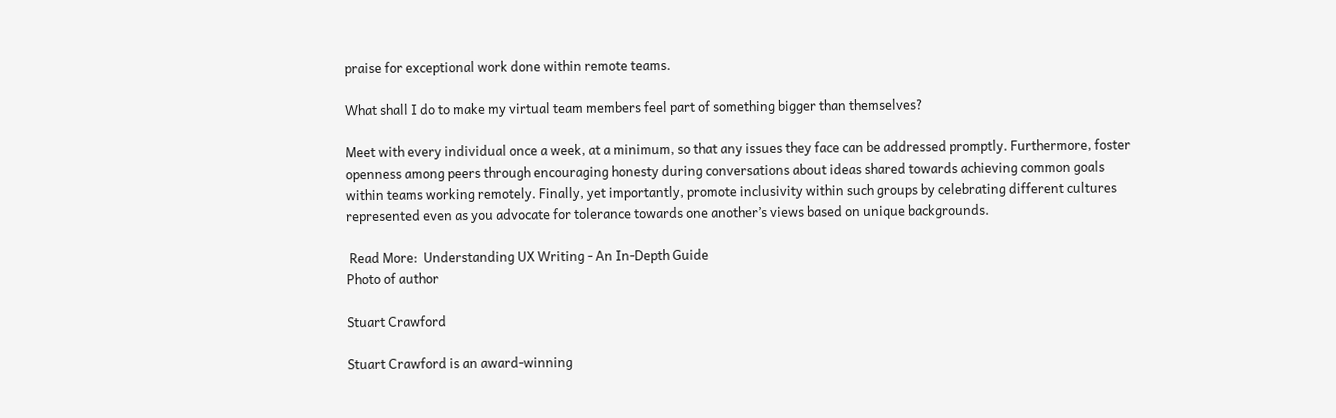praise for exceptional work done within remote teams.

What shall I do to make my virtual team members feel part of something bigger than themselves?

Meet with every individual once a week, at a minimum, so that any issues they face can be addressed promptly. Furthermore, foster openness among peers through encouraging honesty during conversations about ideas shared towards achieving common goals within teams working remotely. Finally, yet importantly, promote inclusivity within such groups by celebrating different cultures represented even as you advocate for tolerance towards one another’s views based on unique backgrounds.

 Read More:  Understanding UX Writing - An In-Depth Guide
Photo of author

Stuart Crawford

Stuart Crawford is an award-winning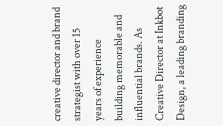creative director and brand strategist with over 15 years of experience building memorable and influential brands. As Creative Director at Inkbot Design, a leading branding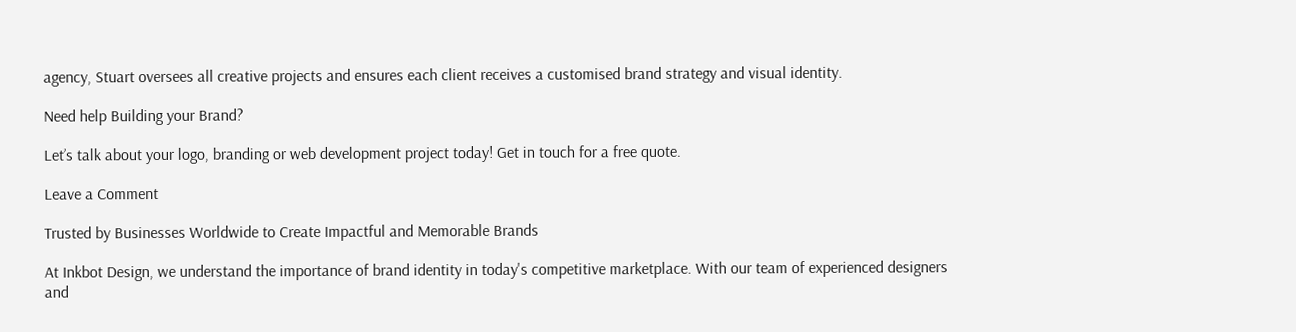agency, Stuart oversees all creative projects and ensures each client receives a customised brand strategy and visual identity.

Need help Building your Brand?

Let’s talk about your logo, branding or web development project today! Get in touch for a free quote.

Leave a Comment

Trusted by Businesses Worldwide to Create Impactful and Memorable Brands

At Inkbot Design, we understand the importance of brand identity in today's competitive marketplace. With our team of experienced designers and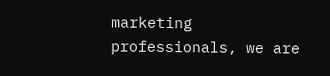marketing professionals, we are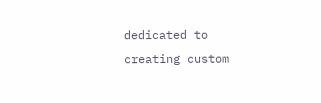dedicated to creating custom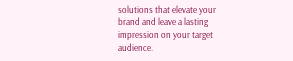solutions that elevate your brand and leave a lasting impression on your target audience.